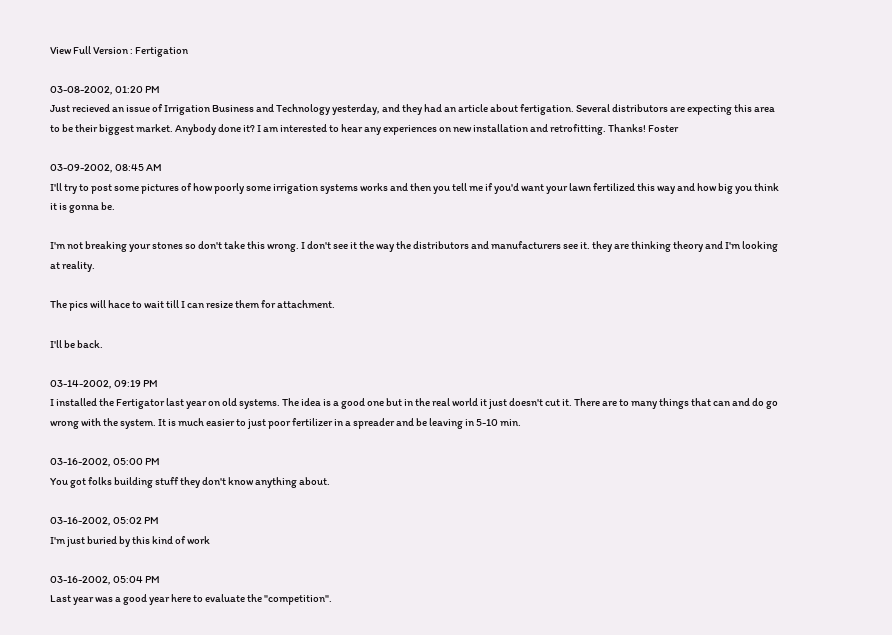View Full Version : Fertigation

03-08-2002, 01:20 PM
Just recieved an issue of Irrigation Business and Technology yesterday, and they had an article about fertigation. Several distributors are expecting this area to be their biggest market. Anybody done it? I am interested to hear any experiences on new installation and retrofitting. Thanks! Foster

03-09-2002, 08:45 AM
I'll try to post some pictures of how poorly some irrigation systems works and then you tell me if you'd want your lawn fertilized this way and how big you think it is gonna be.

I'm not breaking your stones so don't take this wrong. I don't see it the way the distributors and manufacturers see it. they are thinking theory and I'm looking at reality.

The pics will hace to wait till I can resize them for attachment.

I'll be back.

03-14-2002, 09:19 PM
I installed the Fertigator last year on old systems. The idea is a good one but in the real world it just doesn't cut it. There are to many things that can and do go wrong with the system. It is much easier to just poor fertilizer in a spreader and be leaving in 5-10 min.

03-16-2002, 05:00 PM
You got folks building stuff they don't know anything about.

03-16-2002, 05:02 PM
I'm just buried by this kind of work

03-16-2002, 05:04 PM
Last year was a good year here to evaluate the "competition".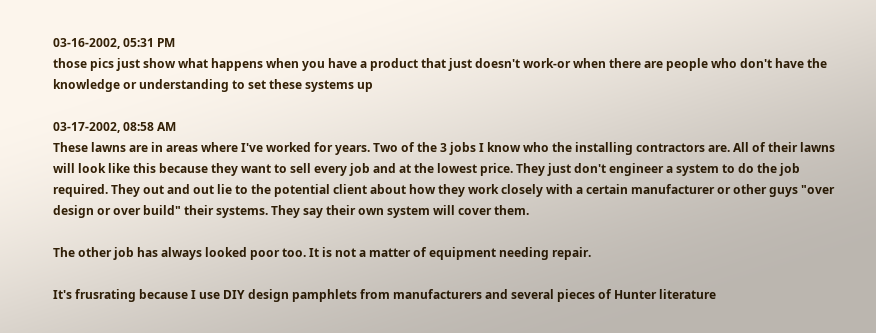03-16-2002, 05:31 PM
those pics just show what happens when you have a product that just doesn't work-or when there are people who don't have the knowledge or understanding to set these systems up

03-17-2002, 08:58 AM
These lawns are in areas where I've worked for years. Two of the 3 jobs I know who the installing contractors are. All of their lawns will look like this because they want to sell every job and at the lowest price. They just don't engineer a system to do the job required. They out and out lie to the potential client about how they work closely with a certain manufacturer or other guys "over design or over build" their systems. They say their own system will cover them.

The other job has always looked poor too. It is not a matter of equipment needing repair.

It's frusrating because I use DIY design pamphlets from manufacturers and several pieces of Hunter literature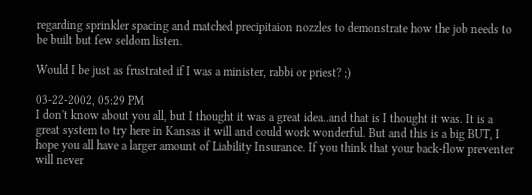regarding sprinkler spacing and matched precipitaion nozzles to demonstrate how the job needs to be built but few seldom listen.

Would I be just as frustrated if I was a minister, rabbi or priest? ;)

03-22-2002, 05:29 PM
I don't know about you all, but I thought it was a great idea..and that is I thought it was. It is a great system to try here in Kansas it will and could work wonderful. But and this is a big BUT, I hope you all have a larger amount of Liability Insurance. If you think that your back-flow preventer will never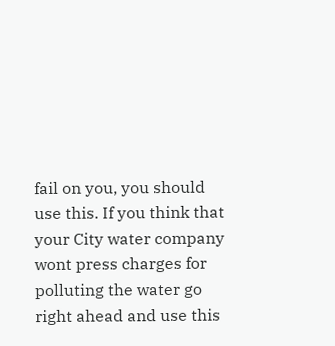fail on you, you should use this. If you think that your City water company wont press charges for polluting the water go right ahead and use this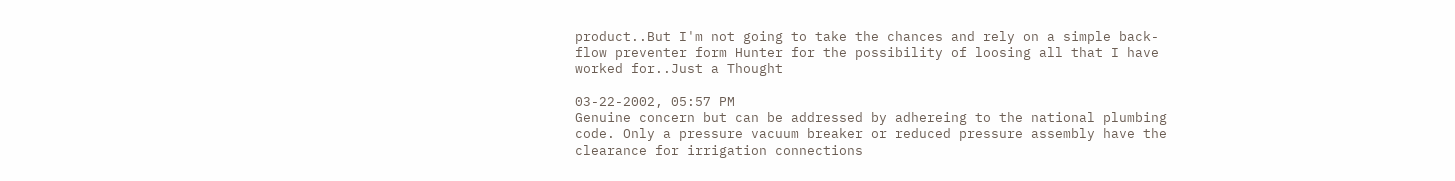product..But I'm not going to take the chances and rely on a simple back-flow preventer form Hunter for the possibility of loosing all that I have worked for..Just a Thought

03-22-2002, 05:57 PM
Genuine concern but can be addressed by adhereing to the national plumbing code. Only a pressure vacuum breaker or reduced pressure assembly have the clearance for irrigation connections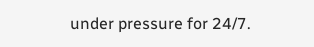under pressure for 24/7.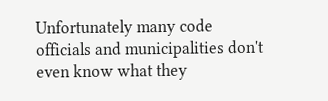Unfortunately many code officials and municipalities don't even know what they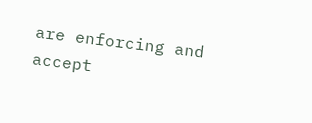are enforcing and accept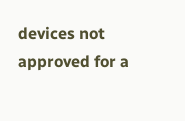devices not approved for a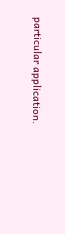particular application.